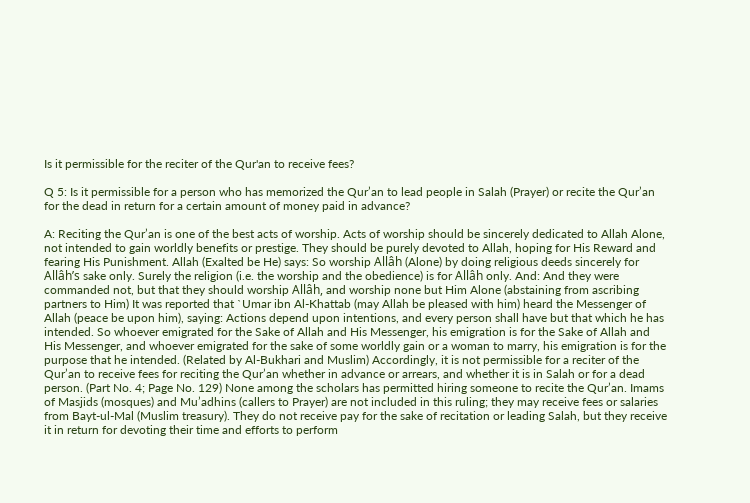Is it permissible for the reciter of the Qur'an to receive fees?

Q 5: Is it permissible for a person who has memorized the Qur’an to lead people in Salah (Prayer) or recite the Qur’an for the dead in return for a certain amount of money paid in advance?

A: Reciting the Qur’an is one of the best acts of worship. Acts of worship should be sincerely dedicated to Allah Alone, not intended to gain worldly benefits or prestige. They should be purely devoted to Allah, hoping for His Reward and fearing His Punishment. Allah (Exalted be He) says: So worship Allâh (Alone) by doing religious deeds sincerely for Allâh’s sake only. Surely the religion (i.e. the worship and the obedience) is for Allâh only. And: And they were commanded not, but that they should worship Allâh, and worship none but Him Alone (abstaining from ascribing partners to Him) It was reported that `Umar ibn Al-Khattab (may Allah be pleased with him) heard the Messenger of Allah (peace be upon him), saying: Actions depend upon intentions, and every person shall have but that which he has intended. So whoever emigrated for the Sake of Allah and His Messenger, his emigration is for the Sake of Allah and His Messenger, and whoever emigrated for the sake of some worldly gain or a woman to marry, his emigration is for the purpose that he intended. (Related by Al-Bukhari and Muslim) Accordingly, it is not permissible for a reciter of the Qur’an to receive fees for reciting the Qur’an whether in advance or arrears, and whether it is in Salah or for a dead person. (Part No. 4; Page No. 129) None among the scholars has permitted hiring someone to recite the Qur’an. Imams of Masjids (mosques) and Mu’adhins (callers to Prayer) are not included in this ruling; they may receive fees or salaries from Bayt-ul-Mal (Muslim treasury). They do not receive pay for the sake of recitation or leading Salah, but they receive it in return for devoting their time and efforts to perform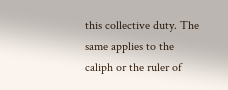this collective duty. The same applies to the caliph or the ruler of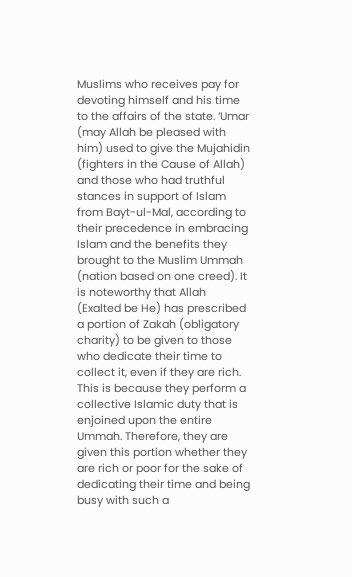Muslims who receives pay for devoting himself and his time to the affairs of the state. ‘Umar (may Allah be pleased with him) used to give the Mujahidin (fighters in the Cause of Allah) and those who had truthful stances in support of Islam from Bayt-ul-Mal, according to their precedence in embracing Islam and the benefits they brought to the Muslim Ummah (nation based on one creed). It is noteworthy that Allah (Exalted be He) has prescribed a portion of Zakah (obligatory charity) to be given to those who dedicate their time to collect it, even if they are rich. This is because they perform a collective Islamic duty that is enjoined upon the entire Ummah. Therefore, they are given this portion whether they are rich or poor for the sake of dedicating their time and being busy with such a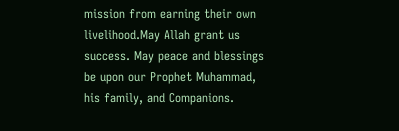mission from earning their own livelihood.May Allah grant us success. May peace and blessings be upon our Prophet Muhammad, his family, and Companions.